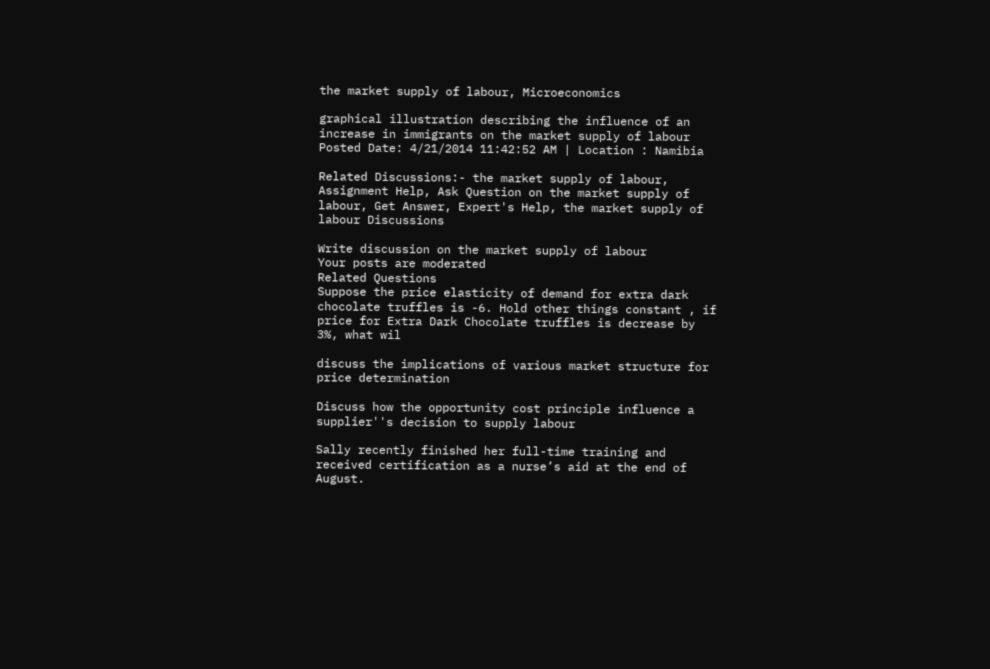the market supply of labour, Microeconomics

graphical illustration describing the influence of an increase in immigrants on the market supply of labour
Posted Date: 4/21/2014 11:42:52 AM | Location : Namibia

Related Discussions:- the market supply of labour, Assignment Help, Ask Question on the market supply of labour, Get Answer, Expert's Help, the market supply of labour Discussions

Write discussion on the market supply of labour
Your posts are moderated
Related Questions
Suppose the price elasticity of demand for extra dark chocolate truffles is -6. Hold other things constant , if price for Extra Dark Chocolate truffles is decrease by 3%, what wil

discuss the implications of various market structure for price determination

Discuss how the opportunity cost principle influence a supplier''s decision to supply labour

Sally recently finished her full-time training and received certification as a nurse’s aid at the end of August.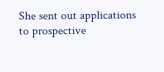She sent out applications to prospective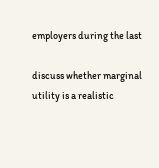employers during the last

discuss whether marginal utility is a realistic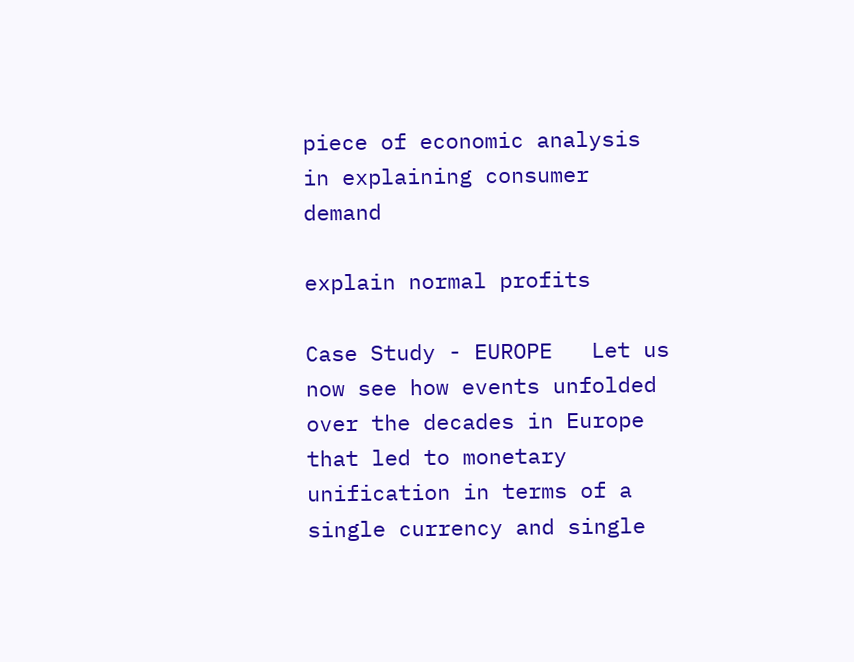piece of economic analysis in explaining consumer demand

explain normal profits

Case Study - EUROPE   Let us now see how events unfolded over the decades in Europe that led to monetary unification in terms of a single currency and single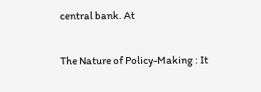central bank. At

The Nature of Policy-Making : It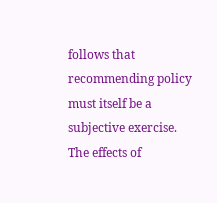follows that recommending policy must itself be a subjective exercise. The effects of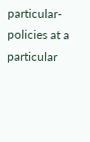particular-policies at a particular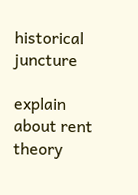historical juncture

explain about rent theory